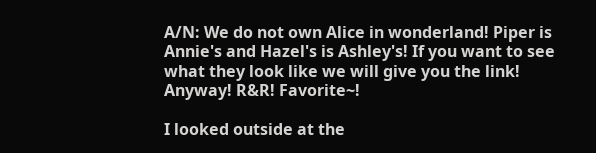A/N: We do not own Alice in wonderland! Piper is Annie's and Hazel's is Ashley's! If you want to see what they look like we will give you the link! Anyway! R&R! Favorite~!

I looked outside at the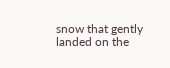snow that gently landed on the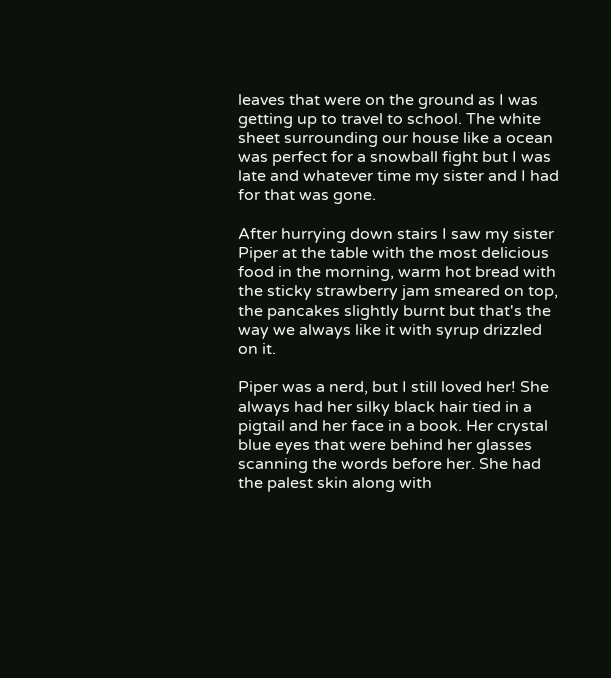leaves that were on the ground as I was getting up to travel to school. The white sheet surrounding our house like a ocean was perfect for a snowball fight but I was late and whatever time my sister and I had for that was gone.

After hurrying down stairs I saw my sister Piper at the table with the most delicious food in the morning, warm hot bread with the sticky strawberry jam smeared on top, the pancakes slightly burnt but that's the way we always like it with syrup drizzled on it.

Piper was a nerd, but I still loved her! She always had her silky black hair tied in a pigtail and her face in a book. Her crystal blue eyes that were behind her glasses scanning the words before her. She had the palest skin along with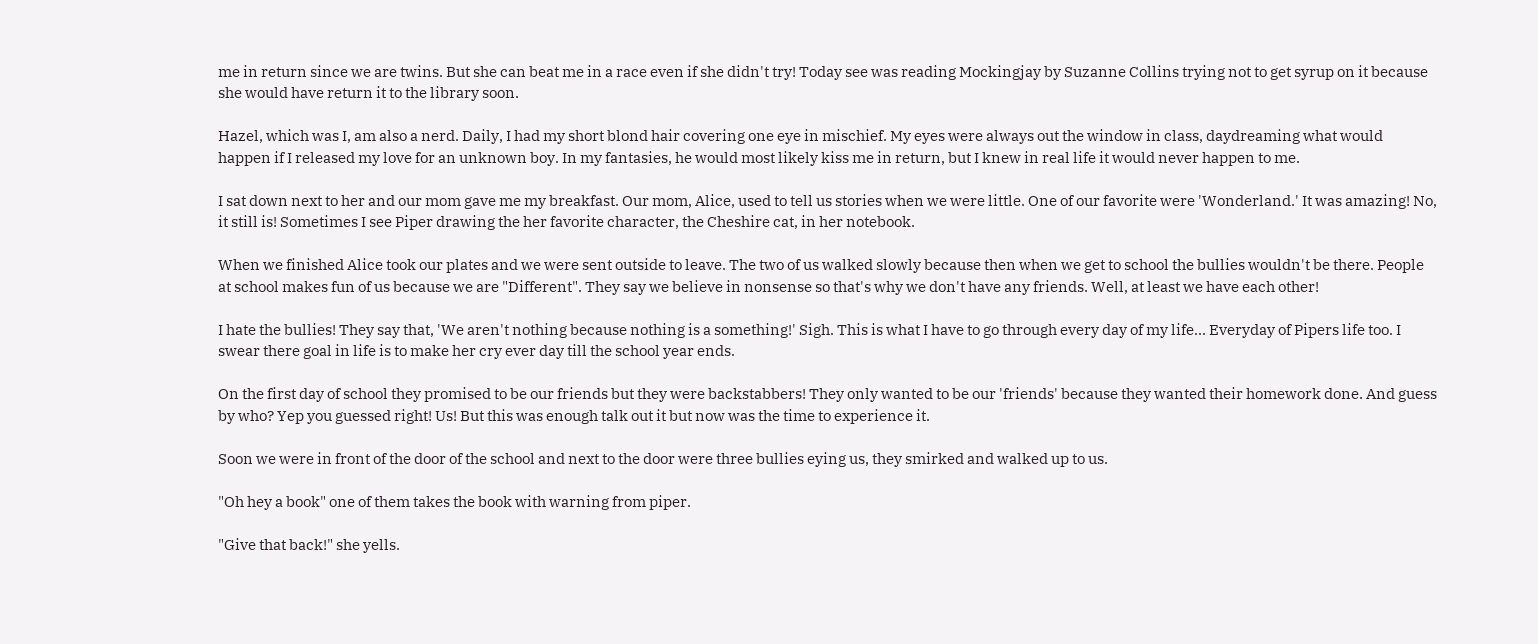me in return since we are twins. But she can beat me in a race even if she didn't try! Today see was reading Mockingjay by Suzanne Collins trying not to get syrup on it because she would have return it to the library soon.

Hazel, which was I, am also a nerd. Daily, I had my short blond hair covering one eye in mischief. My eyes were always out the window in class, daydreaming what would happen if I released my love for an unknown boy. In my fantasies, he would most likely kiss me in return, but I knew in real life it would never happen to me.

I sat down next to her and our mom gave me my breakfast. Our mom, Alice, used to tell us stories when we were little. One of our favorite were 'Wonderland.' It was amazing! No, it still is! Sometimes I see Piper drawing the her favorite character, the Cheshire cat, in her notebook.

When we finished Alice took our plates and we were sent outside to leave. The two of us walked slowly because then when we get to school the bullies wouldn't be there. People at school makes fun of us because we are "Different". They say we believe in nonsense so that's why we don't have any friends. Well, at least we have each other!

I hate the bullies! They say that, 'We aren't nothing because nothing is a something!' Sigh. This is what I have to go through every day of my life... Everyday of Pipers life too. I swear there goal in life is to make her cry ever day till the school year ends.

On the first day of school they promised to be our friends but they were backstabbers! They only wanted to be our 'friends' because they wanted their homework done. And guess by who? Yep you guessed right! Us! But this was enough talk out it but now was the time to experience it.

Soon we were in front of the door of the school and next to the door were three bullies eying us, they smirked and walked up to us.

"Oh hey a book" one of them takes the book with warning from piper.

"Give that back!" she yells.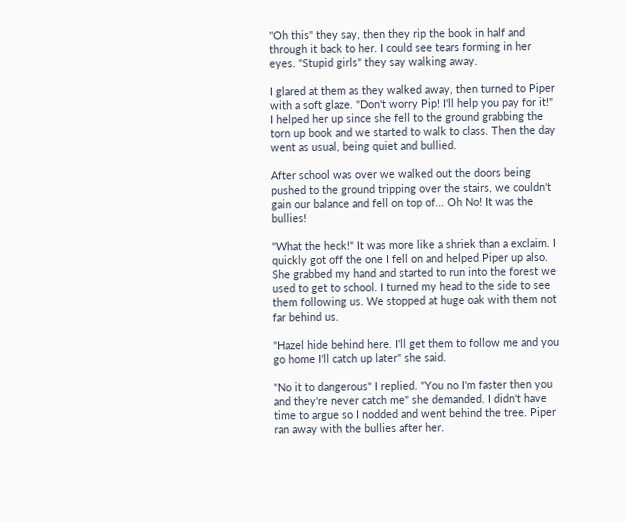''Oh this" they say, then they rip the book in half and through it back to her. I could see tears forming in her eyes. "Stupid girls" they say walking away.

I glared at them as they walked away, then turned to Piper with a soft glaze. "Don't worry Pip! I'll help you pay for it!" I helped her up since she fell to the ground grabbing the torn up book and we started to walk to class. Then the day went as usual, being quiet and bullied.

After school was over we walked out the doors being pushed to the ground tripping over the stairs, we couldn't gain our balance and fell on top of... Oh No! It was the bullies!

"What the heck!" It was more like a shriek than a exclaim. I quickly got off the one I fell on and helped Piper up also. She grabbed my hand and started to run into the forest we used to get to school. I turned my head to the side to see them following us. We stopped at huge oak with them not far behind us.

"Hazel hide behind here. I'll get them to follow me and you go home I'll catch up later" she said.

"No it to dangerous" I replied. "You no I'm faster then you and they're never catch me" she demanded. I didn't have time to argue so I nodded and went behind the tree. Piper ran away with the bullies after her.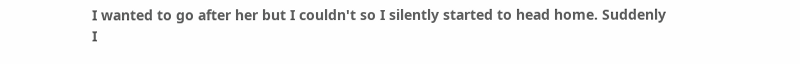I wanted to go after her but I couldn't so I silently started to head home. Suddenly I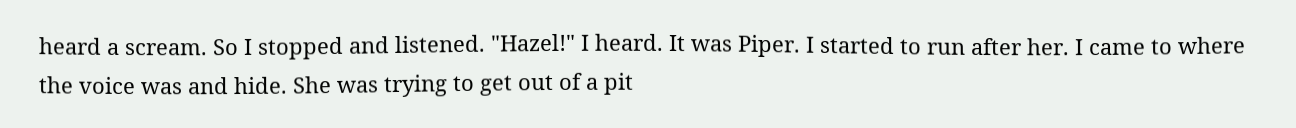heard a scream. So I stopped and listened. "Hazel!" I heard. It was Piper. I started to run after her. I came to where the voice was and hide. She was trying to get out of a pit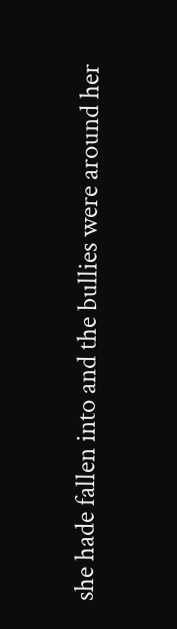she hade fallen into and the bullies were around her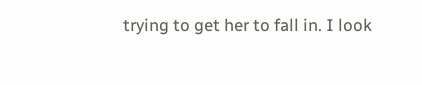trying to get her to fall in. I look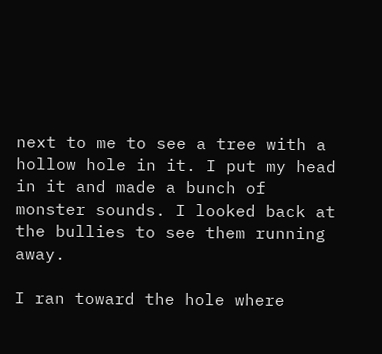next to me to see a tree with a hollow hole in it. I put my head in it and made a bunch of monster sounds. I looked back at the bullies to see them running away.

I ran toward the hole where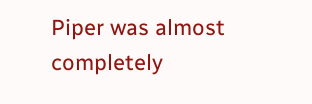Piper was almost completely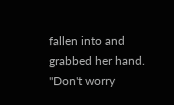fallen into and grabbed her hand. "Don't worry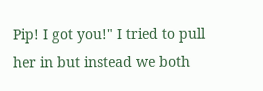Pip! I got you!" I tried to pull her in but instead we both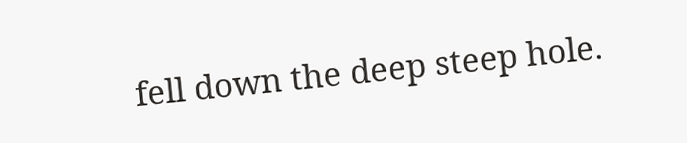fell down the deep steep hole.